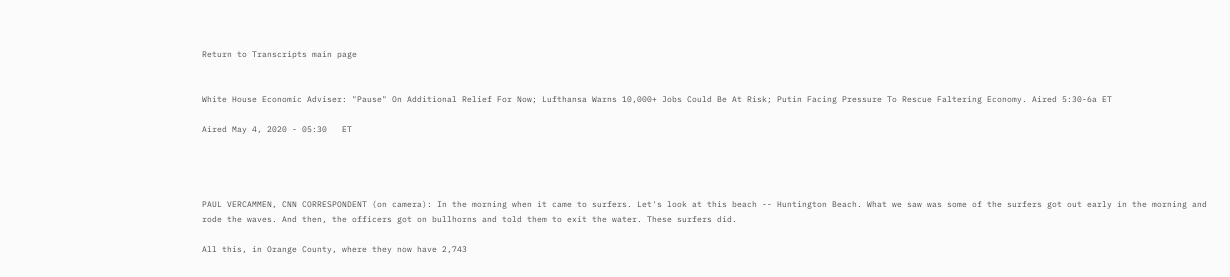Return to Transcripts main page


White House Economic Adviser: "Pause" On Additional Relief For Now; Lufthansa Warns 10,000+ Jobs Could Be At Risk; Putin Facing Pressure To Rescue Faltering Economy. Aired 5:30-6a ET

Aired May 4, 2020 - 05:30   ET




PAUL VERCAMMEN, CNN CORRESPONDENT (on camera): In the morning when it came to surfers. Let's look at this beach -- Huntington Beach. What we saw was some of the surfers got out early in the morning and rode the waves. And then, the officers got on bullhorns and told them to exit the water. These surfers did.

All this, in Orange County, where they now have 2,743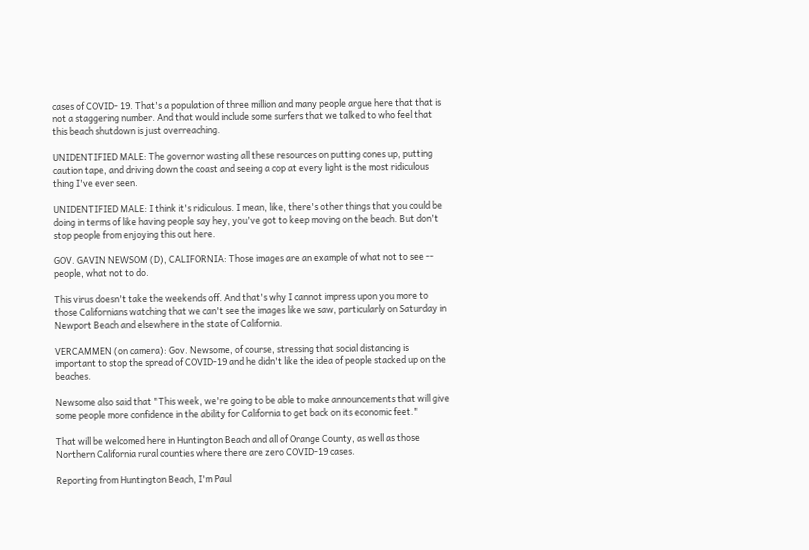cases of COVID- 19. That's a population of three million and many people argue here that that is not a staggering number. And that would include some surfers that we talked to who feel that this beach shutdown is just overreaching.

UNIDENTIFIED MALE: The governor wasting all these resources on putting cones up, putting caution tape, and driving down the coast and seeing a cop at every light is the most ridiculous thing I've ever seen.

UNIDENTIFIED MALE: I think it's ridiculous. I mean, like, there's other things that you could be doing in terms of like having people say hey, you've got to keep moving on the beach. But don't stop people from enjoying this out here.

GOV. GAVIN NEWSOM (D), CALIFORNIA: Those images are an example of what not to see -- people, what not to do.

This virus doesn't take the weekends off. And that's why I cannot impress upon you more to those Californians watching that we can't see the images like we saw, particularly on Saturday in Newport Beach and elsewhere in the state of California.

VERCAMMEN (on camera): Gov. Newsome, of course, stressing that social distancing is important to stop the spread of COVID-19 and he didn't like the idea of people stacked up on the beaches.

Newsome also said that "This week, we're going to be able to make announcements that will give some people more confidence in the ability for California to get back on its economic feet."

That will be welcomed here in Huntington Beach and all of Orange County, as well as those Northern California rural counties where there are zero COVID-19 cases.

Reporting from Huntington Beach, I'm Paul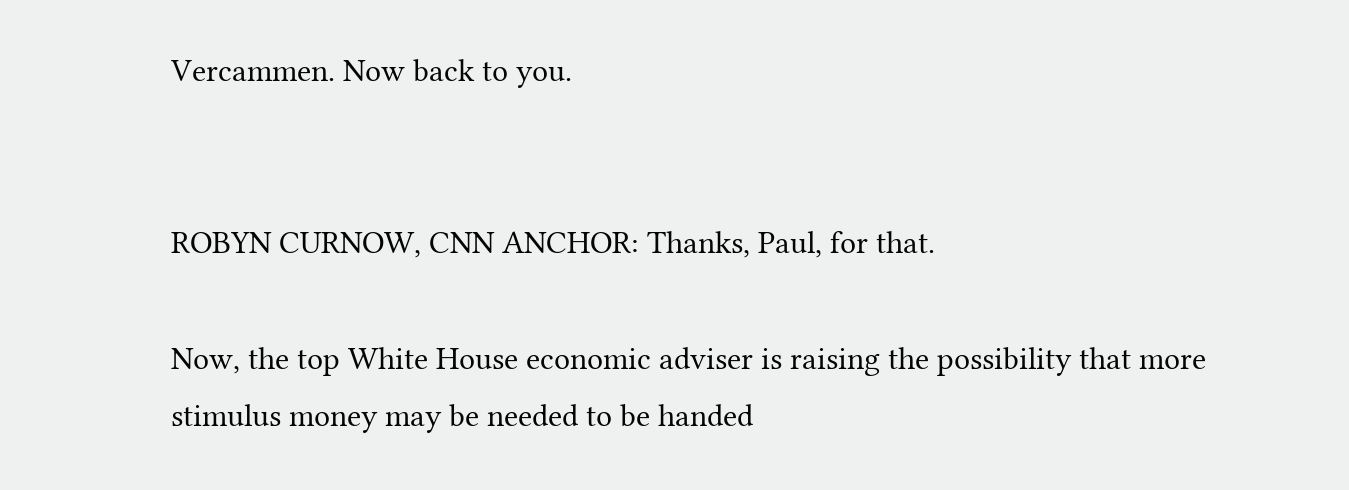Vercammen. Now back to you.


ROBYN CURNOW, CNN ANCHOR: Thanks, Paul, for that.

Now, the top White House economic adviser is raising the possibility that more stimulus money may be needed to be handed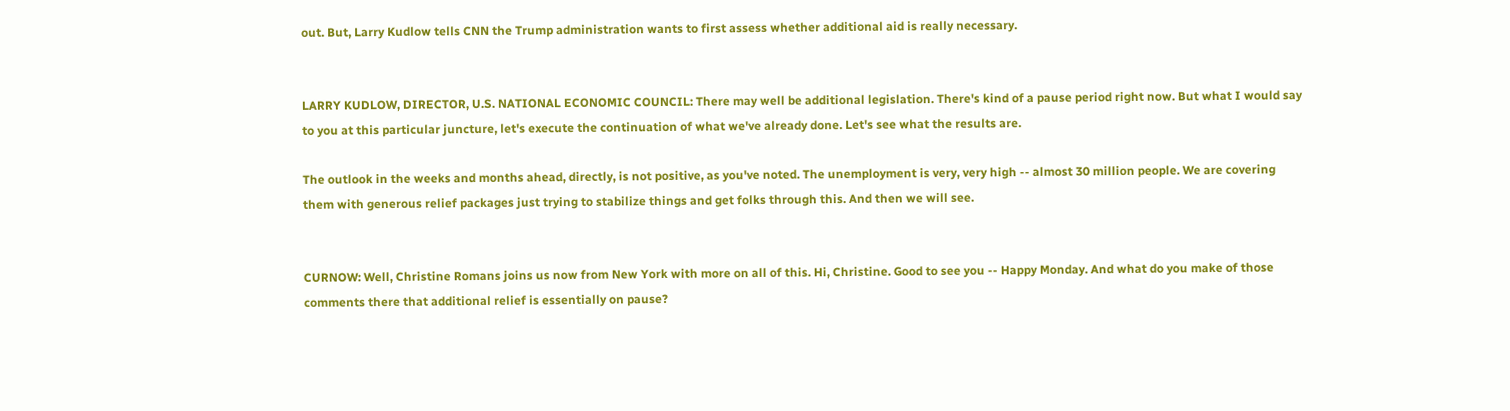out. But, Larry Kudlow tells CNN the Trump administration wants to first assess whether additional aid is really necessary.


LARRY KUDLOW, DIRECTOR, U.S. NATIONAL ECONOMIC COUNCIL: There may well be additional legislation. There's kind of a pause period right now. But what I would say to you at this particular juncture, let's execute the continuation of what we've already done. Let's see what the results are.

The outlook in the weeks and months ahead, directly, is not positive, as you've noted. The unemployment is very, very high -- almost 30 million people. We are covering them with generous relief packages just trying to stabilize things and get folks through this. And then we will see.


CURNOW: Well, Christine Romans joins us now from New York with more on all of this. Hi, Christine. Good to see you -- Happy Monday. And what do you make of those comments there that additional relief is essentially on pause?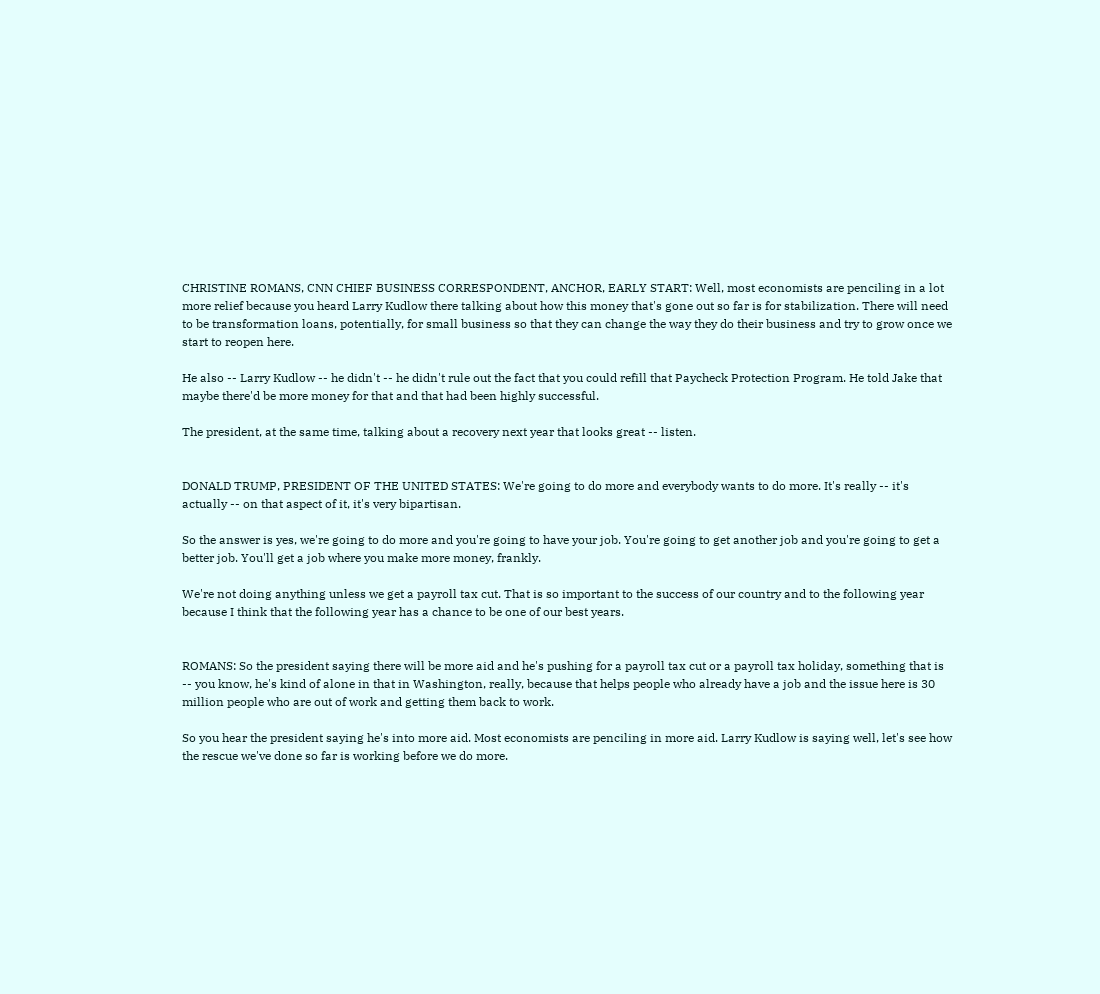CHRISTINE ROMANS, CNN CHIEF BUSINESS CORRESPONDENT, ANCHOR, EARLY START: Well, most economists are penciling in a lot more relief because you heard Larry Kudlow there talking about how this money that's gone out so far is for stabilization. There will need to be transformation loans, potentially, for small business so that they can change the way they do their business and try to grow once we start to reopen here.

He also -- Larry Kudlow -- he didn't -- he didn't rule out the fact that you could refill that Paycheck Protection Program. He told Jake that maybe there'd be more money for that and that had been highly successful.

The president, at the same time, talking about a recovery next year that looks great -- listen.


DONALD TRUMP, PRESIDENT OF THE UNITED STATES: We're going to do more and everybody wants to do more. It's really -- it's actually -- on that aspect of it, it's very bipartisan.

So the answer is yes, we're going to do more and you're going to have your job. You're going to get another job and you're going to get a better job. You'll get a job where you make more money, frankly.

We're not doing anything unless we get a payroll tax cut. That is so important to the success of our country and to the following year because I think that the following year has a chance to be one of our best years.


ROMANS: So the president saying there will be more aid and he's pushing for a payroll tax cut or a payroll tax holiday, something that is -- you know, he's kind of alone in that in Washington, really, because that helps people who already have a job and the issue here is 30 million people who are out of work and getting them back to work.

So you hear the president saying he's into more aid. Most economists are penciling in more aid. Larry Kudlow is saying well, let's see how the rescue we've done so far is working before we do more.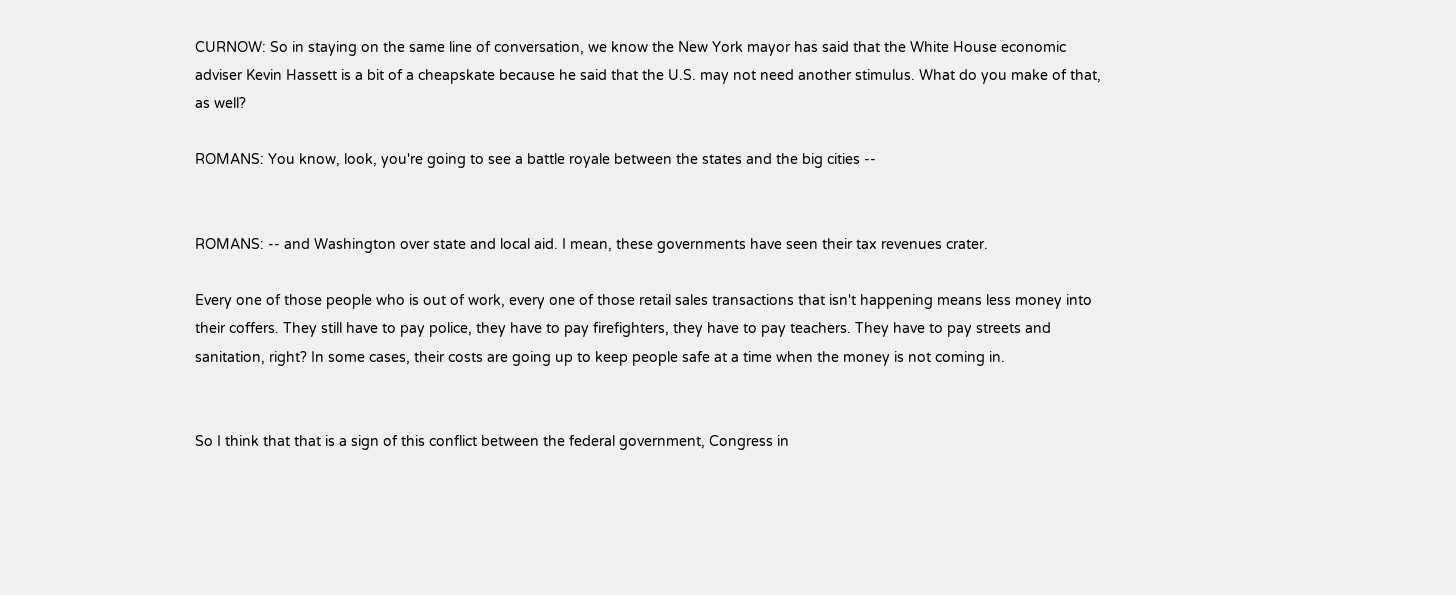CURNOW: So in staying on the same line of conversation, we know the New York mayor has said that the White House economic adviser Kevin Hassett is a bit of a cheapskate because he said that the U.S. may not need another stimulus. What do you make of that, as well?

ROMANS: You know, look, you're going to see a battle royale between the states and the big cities --


ROMANS: -- and Washington over state and local aid. I mean, these governments have seen their tax revenues crater.

Every one of those people who is out of work, every one of those retail sales transactions that isn't happening means less money into their coffers. They still have to pay police, they have to pay firefighters, they have to pay teachers. They have to pay streets and sanitation, right? In some cases, their costs are going up to keep people safe at a time when the money is not coming in.


So I think that that is a sign of this conflict between the federal government, Congress in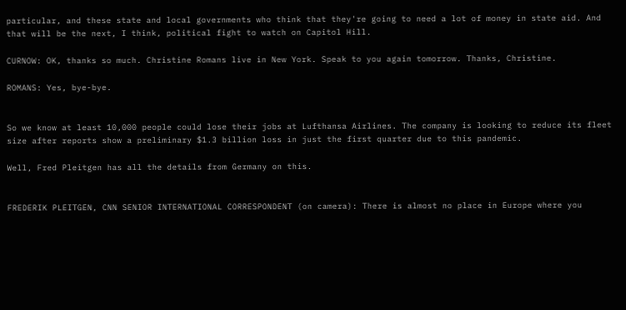particular, and these state and local governments who think that they're going to need a lot of money in state aid. And that will be the next, I think, political fight to watch on Capitol Hill.

CURNOW: OK, thanks so much. Christine Romans live in New York. Speak to you again tomorrow. Thanks, Christine.

ROMANS: Yes, bye-bye.


So we know at least 10,000 people could lose their jobs at Lufthansa Airlines. The company is looking to reduce its fleet size after reports show a preliminary $1.3 billion loss in just the first quarter due to this pandemic.

Well, Fred Pleitgen has all the details from Germany on this.


FREDERIK PLEITGEN, CNN SENIOR INTERNATIONAL CORRESPONDENT (on camera): There is almost no place in Europe where you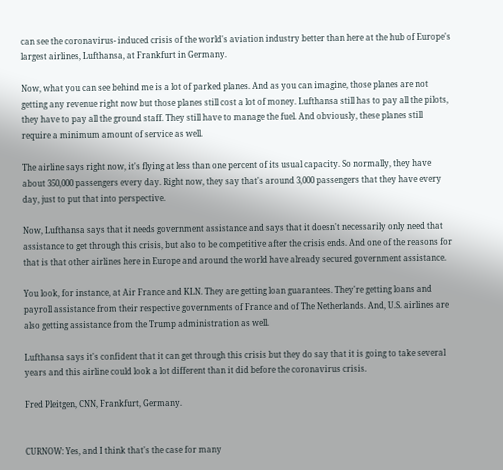can see the coronavirus- induced crisis of the world's aviation industry better than here at the hub of Europe's largest airlines, Lufthansa, at Frankfurt in Germany.

Now, what you can see behind me is a lot of parked planes. And as you can imagine, those planes are not getting any revenue right now but those planes still cost a lot of money. Lufthansa still has to pay all the pilots, they have to pay all the ground staff. They still have to manage the fuel. And obviously, these planes still require a minimum amount of service as well.

The airline says right now, it's flying at less than one percent of its usual capacity. So normally, they have about 350,000 passengers every day. Right now, they say that's around 3,000 passengers that they have every day, just to put that into perspective.

Now, Lufthansa says that it needs government assistance and says that it doesn't necessarily only need that assistance to get through this crisis, but also to be competitive after the crisis ends. And one of the reasons for that is that other airlines here in Europe and around the world have already secured government assistance.

You look, for instance, at Air France and KLN. They are getting loan guarantees. They're getting loans and payroll assistance from their respective governments of France and of The Netherlands. And, U.S. airlines are also getting assistance from the Trump administration as well.

Lufthansa says it's confident that it can get through this crisis but they do say that it is going to take several years and this airline could look a lot different than it did before the coronavirus crisis.

Fred Pleitgen, CNN, Frankfurt, Germany.


CURNOW: Yes, and I think that's the case for many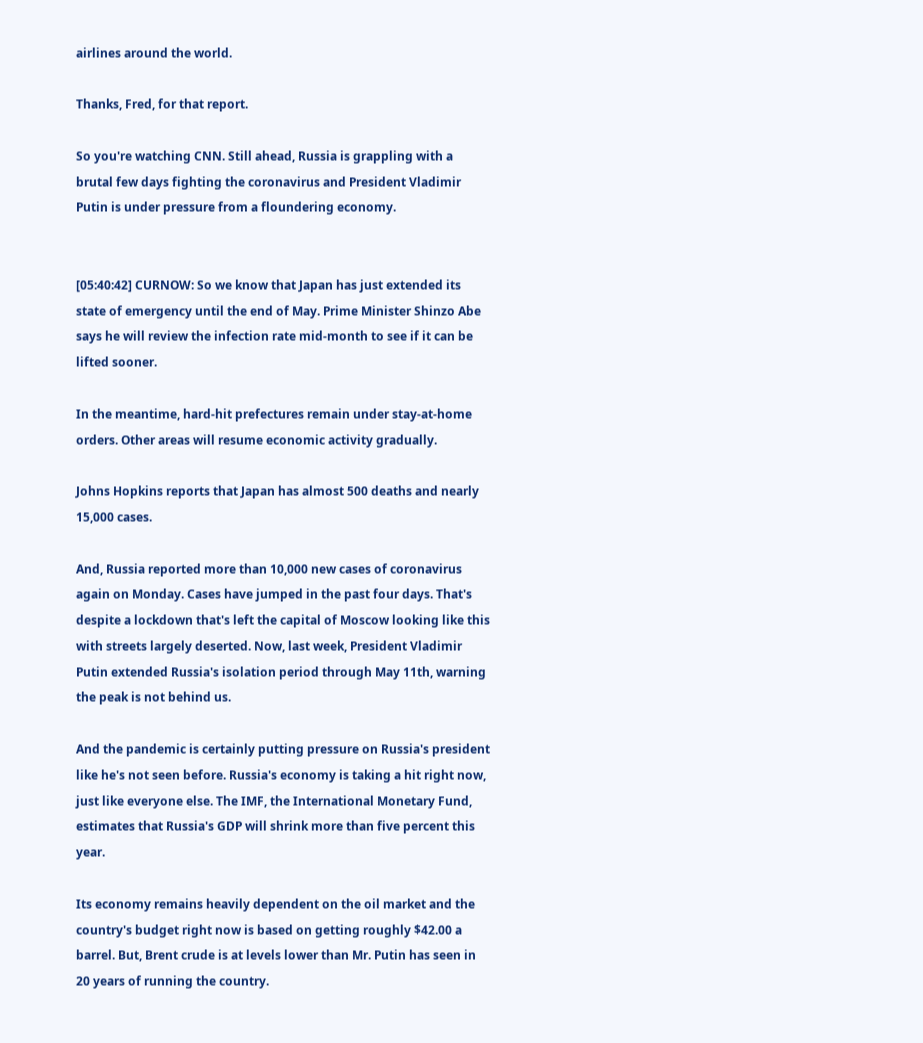airlines around the world.

Thanks, Fred, for that report.

So you're watching CNN. Still ahead, Russia is grappling with a brutal few days fighting the coronavirus and President Vladimir Putin is under pressure from a floundering economy.


[05:40:42] CURNOW: So we know that Japan has just extended its state of emergency until the end of May. Prime Minister Shinzo Abe says he will review the infection rate mid-month to see if it can be lifted sooner.

In the meantime, hard-hit prefectures remain under stay-at-home orders. Other areas will resume economic activity gradually.

Johns Hopkins reports that Japan has almost 500 deaths and nearly 15,000 cases.

And, Russia reported more than 10,000 new cases of coronavirus again on Monday. Cases have jumped in the past four days. That's despite a lockdown that's left the capital of Moscow looking like this with streets largely deserted. Now, last week, President Vladimir Putin extended Russia's isolation period through May 11th, warning the peak is not behind us.

And the pandemic is certainly putting pressure on Russia's president like he's not seen before. Russia's economy is taking a hit right now, just like everyone else. The IMF, the International Monetary Fund, estimates that Russia's GDP will shrink more than five percent this year.

Its economy remains heavily dependent on the oil market and the country's budget right now is based on getting roughly $42.00 a barrel. But, Brent crude is at levels lower than Mr. Putin has seen in 20 years of running the country.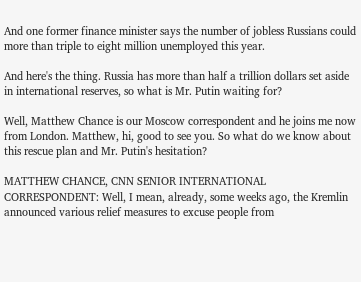And one former finance minister says the number of jobless Russians could more than triple to eight million unemployed this year.

And here's the thing. Russia has more than half a trillion dollars set aside in international reserves, so what is Mr. Putin waiting for?

Well, Matthew Chance is our Moscow correspondent and he joins me now from London. Matthew, hi, good to see you. So what do we know about this rescue plan and Mr. Putin's hesitation?

MATTHEW CHANCE, CNN SENIOR INTERNATIONAL CORRESPONDENT: Well, I mean, already, some weeks ago, the Kremlin announced various relief measures to excuse people from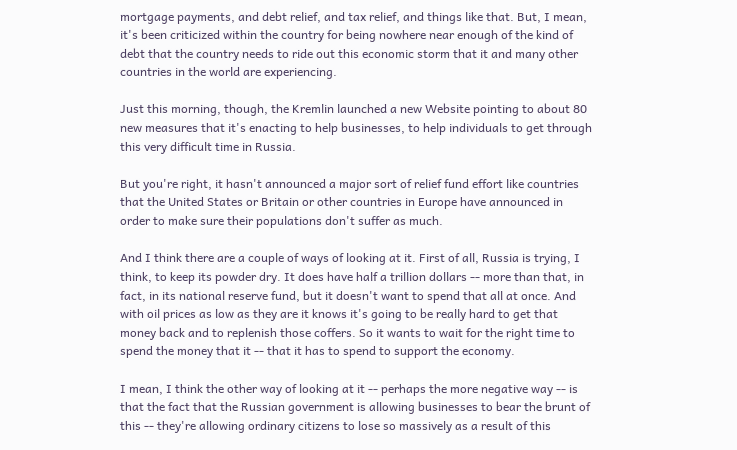mortgage payments, and debt relief, and tax relief, and things like that. But, I mean, it's been criticized within the country for being nowhere near enough of the kind of debt that the country needs to ride out this economic storm that it and many other countries in the world are experiencing.

Just this morning, though, the Kremlin launched a new Website pointing to about 80 new measures that it's enacting to help businesses, to help individuals to get through this very difficult time in Russia.

But you're right, it hasn't announced a major sort of relief fund effort like countries that the United States or Britain or other countries in Europe have announced in order to make sure their populations don't suffer as much.

And I think there are a couple of ways of looking at it. First of all, Russia is trying, I think, to keep its powder dry. It does have half a trillion dollars -- more than that, in fact, in its national reserve fund, but it doesn't want to spend that all at once. And with oil prices as low as they are it knows it's going to be really hard to get that money back and to replenish those coffers. So it wants to wait for the right time to spend the money that it -- that it has to spend to support the economy.

I mean, I think the other way of looking at it -- perhaps the more negative way -- is that the fact that the Russian government is allowing businesses to bear the brunt of this -- they're allowing ordinary citizens to lose so massively as a result of this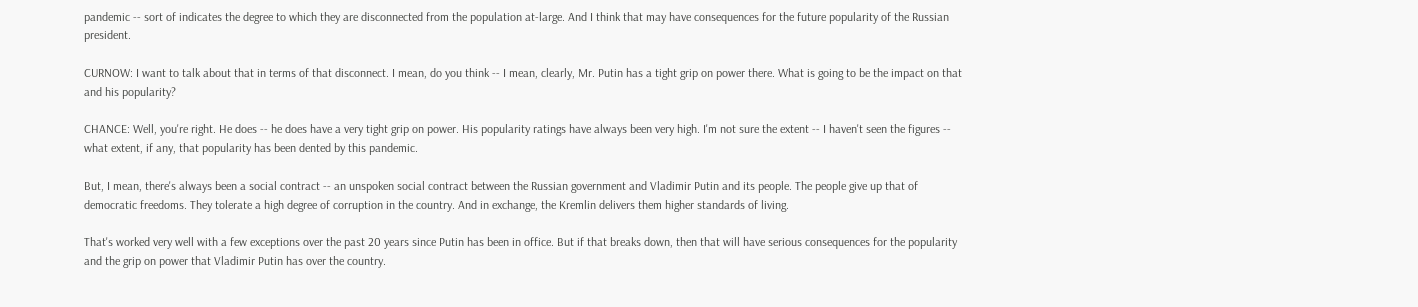pandemic -- sort of indicates the degree to which they are disconnected from the population at-large. And I think that may have consequences for the future popularity of the Russian president.

CURNOW: I want to talk about that in terms of that disconnect. I mean, do you think -- I mean, clearly, Mr. Putin has a tight grip on power there. What is going to be the impact on that and his popularity?

CHANCE: Well, you're right. He does -- he does have a very tight grip on power. His popularity ratings have always been very high. I'm not sure the extent -- I haven't seen the figures -- what extent, if any, that popularity has been dented by this pandemic.

But, I mean, there's always been a social contract -- an unspoken social contract between the Russian government and Vladimir Putin and its people. The people give up that of democratic freedoms. They tolerate a high degree of corruption in the country. And in exchange, the Kremlin delivers them higher standards of living.

That's worked very well with a few exceptions over the past 20 years since Putin has been in office. But if that breaks down, then that will have serious consequences for the popularity and the grip on power that Vladimir Putin has over the country.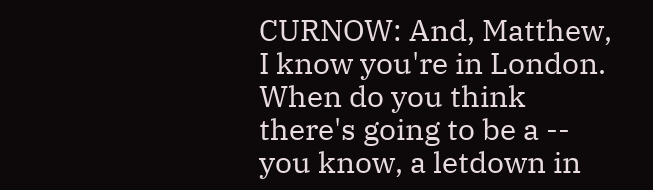CURNOW: And, Matthew, I know you're in London. When do you think there's going to be a -- you know, a letdown in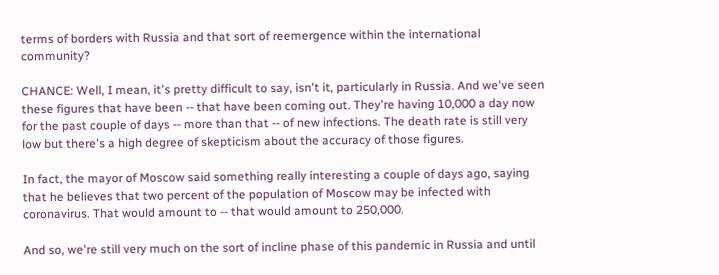terms of borders with Russia and that sort of reemergence within the international community?

CHANCE: Well, I mean, it's pretty difficult to say, isn't it, particularly in Russia. And we've seen these figures that have been -- that have been coming out. They're having 10,000 a day now for the past couple of days -- more than that -- of new infections. The death rate is still very low but there's a high degree of skepticism about the accuracy of those figures.

In fact, the mayor of Moscow said something really interesting a couple of days ago, saying that he believes that two percent of the population of Moscow may be infected with coronavirus. That would amount to -- that would amount to 250,000.

And so, we're still very much on the sort of incline phase of this pandemic in Russia and until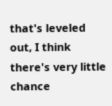that's leveled out, I think there's very little chance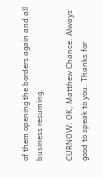of them opening the borders again and all business resuming.

CURNOW: OK, Matthew Chance. Always good to speak to you. Thanks for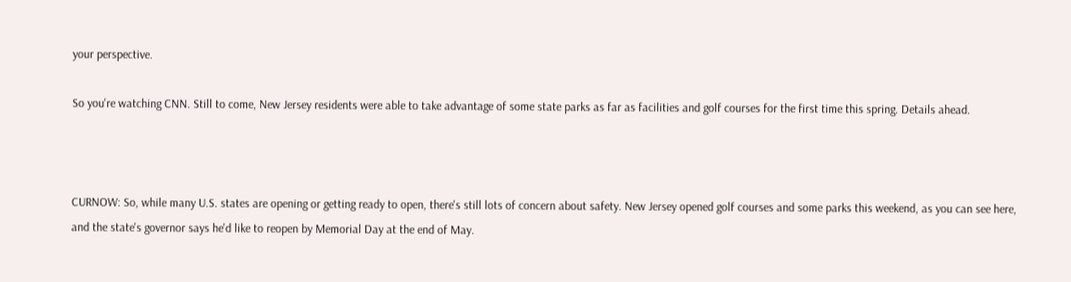your perspective.

So you're watching CNN. Still to come, New Jersey residents were able to take advantage of some state parks as far as facilities and golf courses for the first time this spring. Details ahead.



CURNOW: So, while many U.S. states are opening or getting ready to open, there's still lots of concern about safety. New Jersey opened golf courses and some parks this weekend, as you can see here, and the state's governor says he'd like to reopen by Memorial Day at the end of May.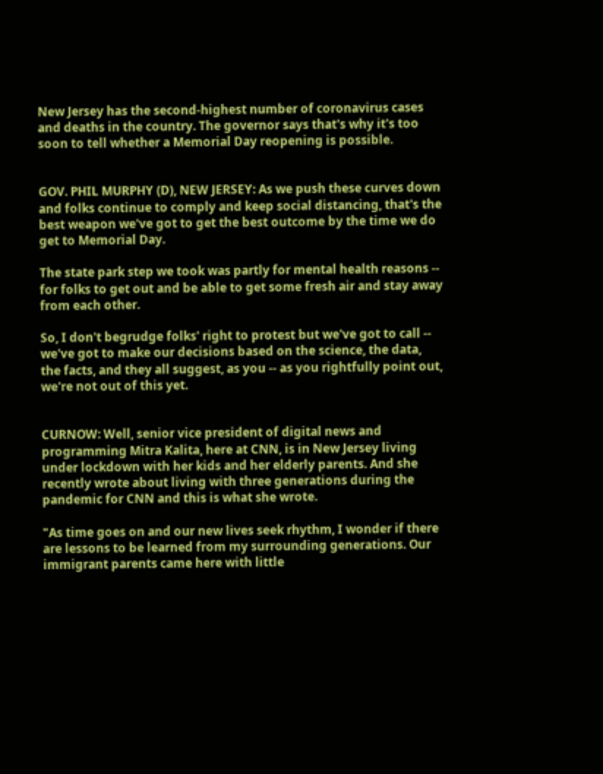New Jersey has the second-highest number of coronavirus cases and deaths in the country. The governor says that's why it's too soon to tell whether a Memorial Day reopening is possible.


GOV. PHIL MURPHY (D), NEW JERSEY: As we push these curves down and folks continue to comply and keep social distancing, that's the best weapon we've got to get the best outcome by the time we do get to Memorial Day.

The state park step we took was partly for mental health reasons -- for folks to get out and be able to get some fresh air and stay away from each other.

So, I don't begrudge folks' right to protest but we've got to call -- we've got to make our decisions based on the science, the data, the facts, and they all suggest, as you -- as you rightfully point out, we're not out of this yet.


CURNOW: Well, senior vice president of digital news and programming Mitra Kalita, here at CNN, is in New Jersey living under lockdown with her kids and her elderly parents. And she recently wrote about living with three generations during the pandemic for CNN and this is what she wrote.

"As time goes on and our new lives seek rhythm, I wonder if there are lessons to be learned from my surrounding generations. Our immigrant parents came here with little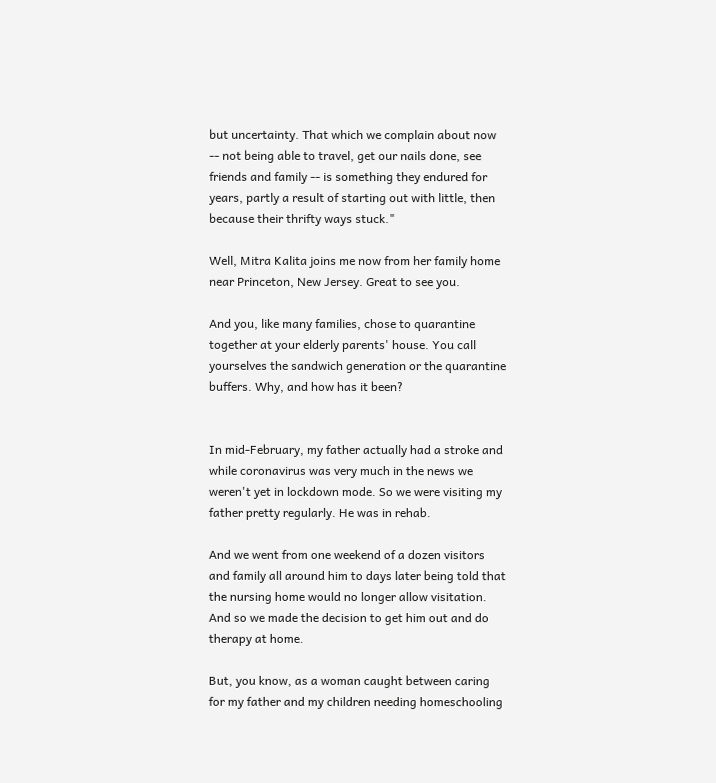but uncertainty. That which we complain about now -- not being able to travel, get our nails done, see friends and family -- is something they endured for years, partly a result of starting out with little, then because their thrifty ways stuck."

Well, Mitra Kalita joins me now from her family home near Princeton, New Jersey. Great to see you.

And you, like many families, chose to quarantine together at your elderly parents' house. You call yourselves the sandwich generation or the quarantine buffers. Why, and how has it been?


In mid-February, my father actually had a stroke and while coronavirus was very much in the news we weren't yet in lockdown mode. So we were visiting my father pretty regularly. He was in rehab.

And we went from one weekend of a dozen visitors and family all around him to days later being told that the nursing home would no longer allow visitation. And so we made the decision to get him out and do therapy at home.

But, you know, as a woman caught between caring for my father and my children needing homeschooling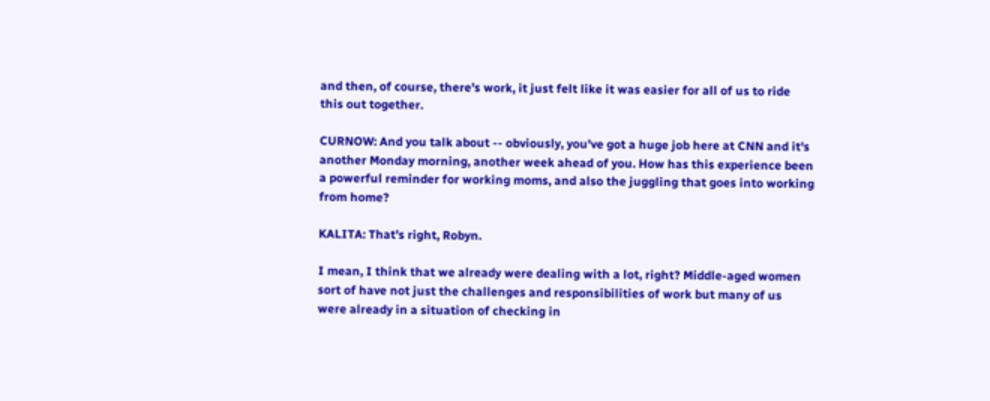and then, of course, there's work, it just felt like it was easier for all of us to ride this out together.

CURNOW: And you talk about -- obviously, you've got a huge job here at CNN and it's another Monday morning, another week ahead of you. How has this experience been a powerful reminder for working moms, and also the juggling that goes into working from home?

KALITA: That's right, Robyn.

I mean, I think that we already were dealing with a lot, right? Middle-aged women sort of have not just the challenges and responsibilities of work but many of us were already in a situation of checking in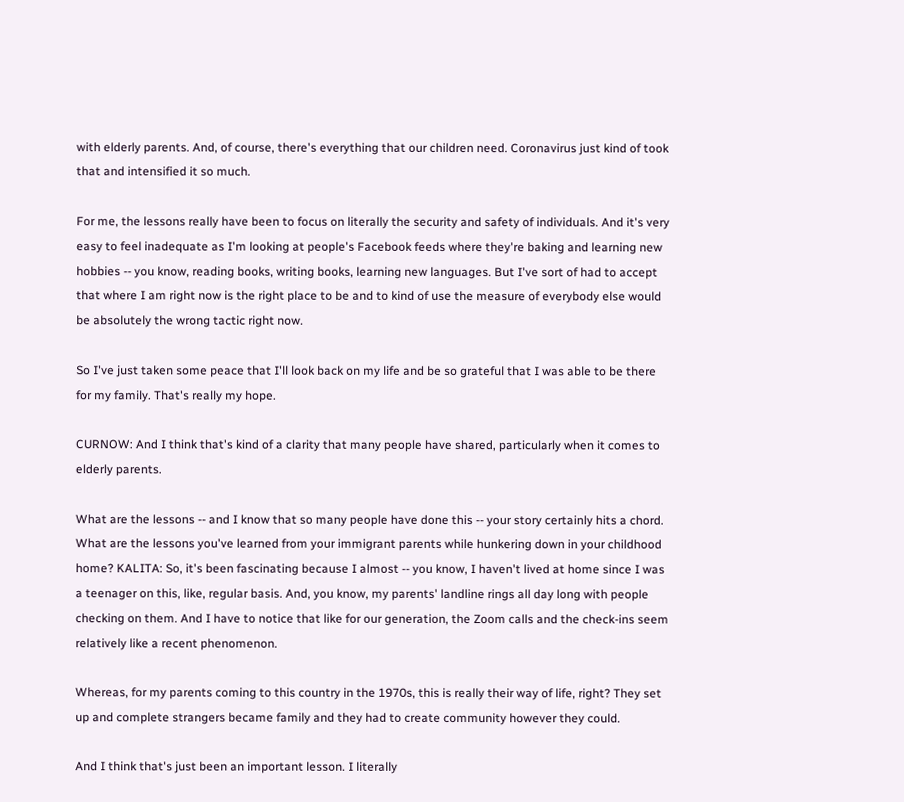with elderly parents. And, of course, there's everything that our children need. Coronavirus just kind of took that and intensified it so much.

For me, the lessons really have been to focus on literally the security and safety of individuals. And it's very easy to feel inadequate as I'm looking at people's Facebook feeds where they're baking and learning new hobbies -- you know, reading books, writing books, learning new languages. But I've sort of had to accept that where I am right now is the right place to be and to kind of use the measure of everybody else would be absolutely the wrong tactic right now.

So I've just taken some peace that I'll look back on my life and be so grateful that I was able to be there for my family. That's really my hope.

CURNOW: And I think that's kind of a clarity that many people have shared, particularly when it comes to elderly parents.

What are the lessons -- and I know that so many people have done this -- your story certainly hits a chord. What are the lessons you've learned from your immigrant parents while hunkering down in your childhood home? KALITA: So, it's been fascinating because I almost -- you know, I haven't lived at home since I was a teenager on this, like, regular basis. And, you know, my parents' landline rings all day long with people checking on them. And I have to notice that like for our generation, the Zoom calls and the check-ins seem relatively like a recent phenomenon.

Whereas, for my parents coming to this country in the 1970s, this is really their way of life, right? They set up and complete strangers became family and they had to create community however they could.

And I think that's just been an important lesson. I literally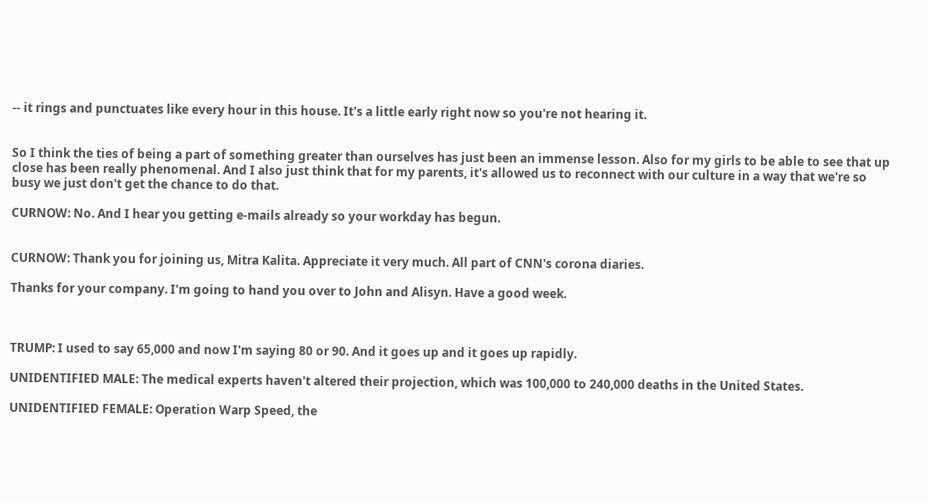-- it rings and punctuates like every hour in this house. It's a little early right now so you're not hearing it.


So I think the ties of being a part of something greater than ourselves has just been an immense lesson. Also for my girls to be able to see that up close has been really phenomenal. And I also just think that for my parents, it's allowed us to reconnect with our culture in a way that we're so busy we just don't get the chance to do that.

CURNOW: No. And I hear you getting e-mails already so your workday has begun.


CURNOW: Thank you for joining us, Mitra Kalita. Appreciate it very much. All part of CNN's corona diaries.

Thanks for your company. I'm going to hand you over to John and Alisyn. Have a good week.



TRUMP: I used to say 65,000 and now I'm saying 80 or 90. And it goes up and it goes up rapidly.

UNIDENTIFIED MALE: The medical experts haven't altered their projection, which was 100,000 to 240,000 deaths in the United States.

UNIDENTIFIED FEMALE: Operation Warp Speed, the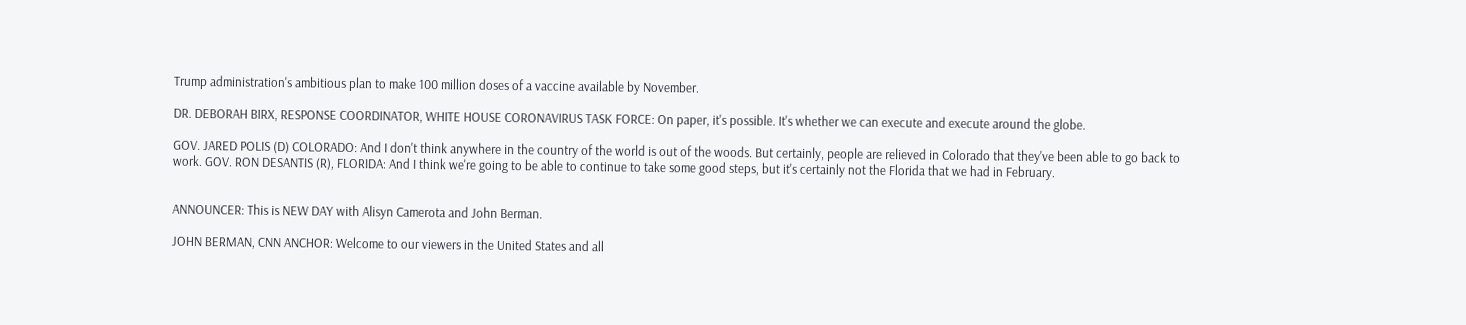Trump administration's ambitious plan to make 100 million doses of a vaccine available by November.

DR. DEBORAH BIRX, RESPONSE COORDINATOR, WHITE HOUSE CORONAVIRUS TASK FORCE: On paper, it's possible. It's whether we can execute and execute around the globe.

GOV. JARED POLIS (D) COLORADO: And I don't think anywhere in the country of the world is out of the woods. But certainly, people are relieved in Colorado that they've been able to go back to work. GOV. RON DESANTIS (R), FLORIDA: And I think we're going to be able to continue to take some good steps, but it's certainly not the Florida that we had in February.


ANNOUNCER: This is NEW DAY with Alisyn Camerota and John Berman.

JOHN BERMAN, CNN ANCHOR: Welcome to our viewers in the United States and all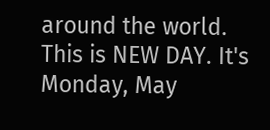around the world. This is NEW DAY. It's Monday, May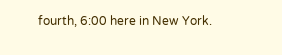fourth, 6:00 here in New York.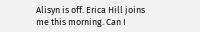Alisyn is off. Erica Hill joins me this morning. Can I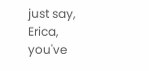just say, Erica, you've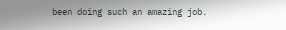been doing such an amazing job.